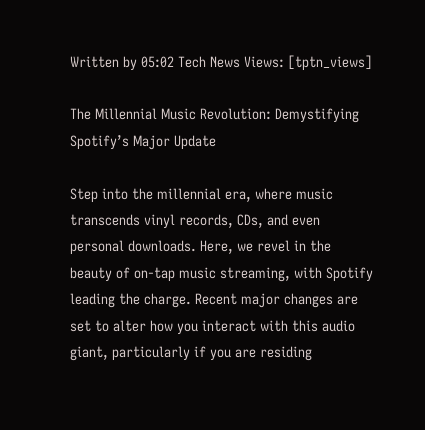Written by 05:02 Tech News Views: [tptn_views]

The Millennial Music Revolution: Demystifying Spotify’s Major Update

Step into the millennial era, where music transcends vinyl records, CDs, and even personal downloads. Here, we revel in the beauty of on-tap music streaming, with Spotify leading the charge. Recent major changes are set to alter how you interact with this audio giant, particularly if you are residing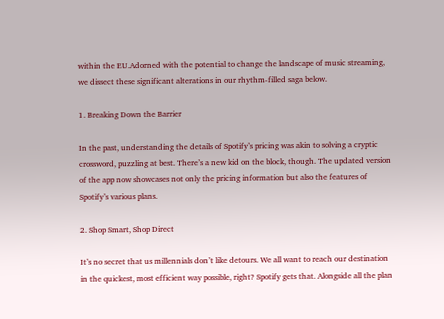within the EU.Adorned with the potential to change the landscape of music streaming, we dissect these significant alterations in our rhythm-filled saga below.

1. Breaking Down the Barrier

In the past, understanding the details of Spotify’s pricing was akin to solving a cryptic crossword, puzzling at best. There’s a new kid on the block, though. The updated version of the app now showcases not only the pricing information but also the features of Spotify’s various plans.

2. Shop Smart, Shop Direct

It’s no secret that us millennials don’t like detours. We all want to reach our destination in the quickest, most efficient way possible, right? Spotify gets that. Alongside all the plan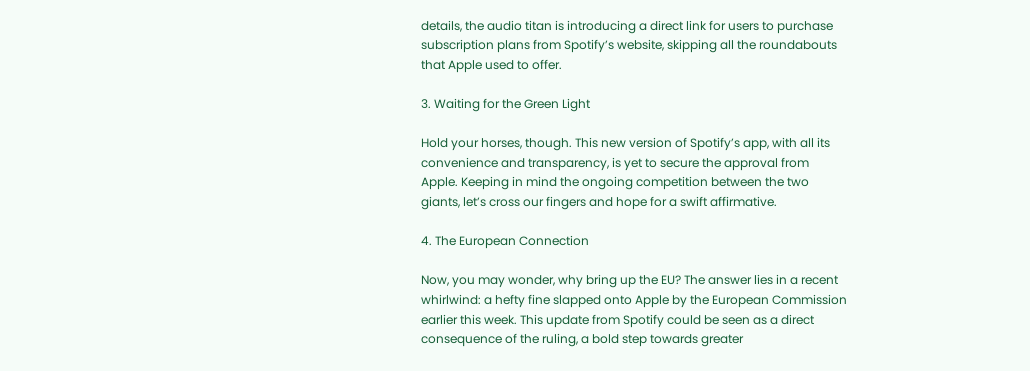details, the audio titan is introducing a direct link for users to purchase subscription plans from Spotify’s website, skipping all the roundabouts that Apple used to offer.

3. Waiting for the Green Light

Hold your horses, though. This new version of Spotify’s app, with all its convenience and transparency, is yet to secure the approval from Apple. Keeping in mind the ongoing competition between the two giants, let’s cross our fingers and hope for a swift affirmative.

4. The European Connection

Now, you may wonder, why bring up the EU? The answer lies in a recent whirlwind: a hefty fine slapped onto Apple by the European Commission earlier this week. This update from Spotify could be seen as a direct consequence of the ruling, a bold step towards greater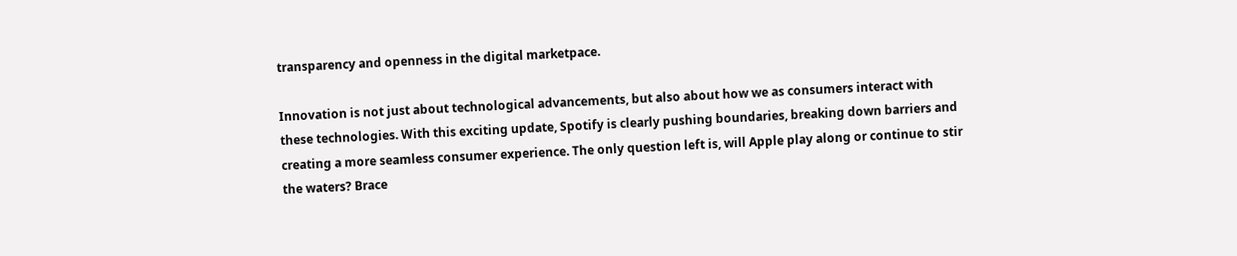transparency and openness in the digital marketpace.

Innovation is not just about technological advancements, but also about how we as consumers interact with these technologies. With this exciting update, Spotify is clearly pushing boundaries, breaking down barriers and creating a more seamless consumer experience. The only question left is, will Apple play along or continue to stir the waters? Brace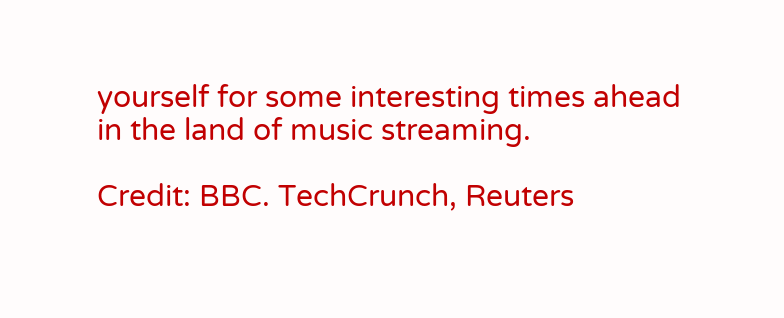yourself for some interesting times ahead in the land of music streaming.

Credit: BBC. TechCrunch, Reuters